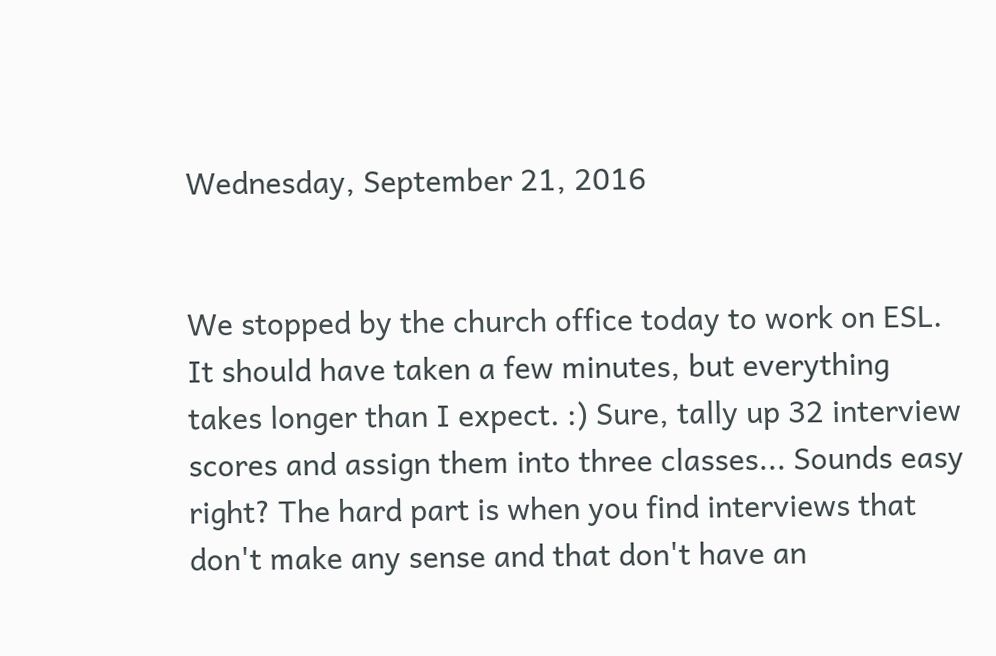Wednesday, September 21, 2016


We stopped by the church office today to work on ESL. It should have taken a few minutes, but everything takes longer than I expect. :) Sure, tally up 32 interview scores and assign them into three classes... Sounds easy right? The hard part is when you find interviews that don't make any sense and that don't have an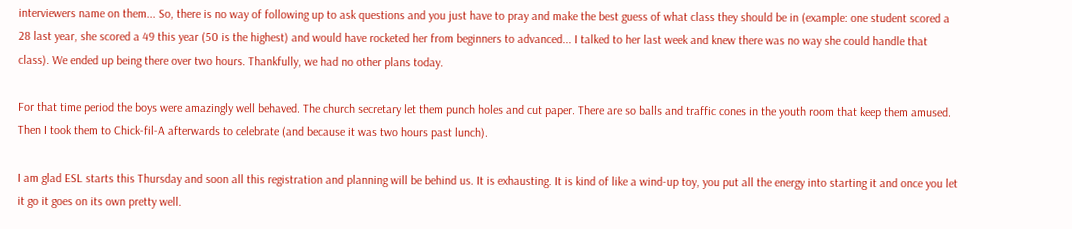interviewers name on them... So, there is no way of following up to ask questions and you just have to pray and make the best guess of what class they should be in (example: one student scored a 28 last year, she scored a 49 this year (50 is the highest) and would have rocketed her from beginners to advanced... I talked to her last week and knew there was no way she could handle that class). We ended up being there over two hours. Thankfully, we had no other plans today.

For that time period the boys were amazingly well behaved. The church secretary let them punch holes and cut paper. There are so balls and traffic cones in the youth room that keep them amused. Then I took them to Chick-fil-A afterwards to celebrate (and because it was two hours past lunch).

I am glad ESL starts this Thursday and soon all this registration and planning will be behind us. It is exhausting. It is kind of like a wind-up toy, you put all the energy into starting it and once you let it go it goes on its own pretty well.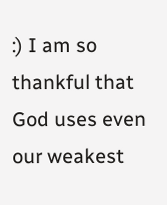:) I am so thankful that God uses even our weakest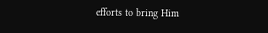efforts to bring Him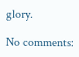glory.

No comments: